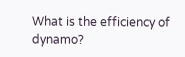What is the efficiency of dynamo?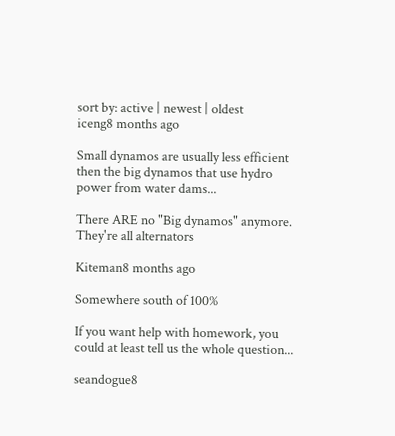sort by: active | newest | oldest
iceng8 months ago

Small dynamos are usually less efficient then the big dynamos that use hydro power from water dams...

There ARE no "Big dynamos" anymore. They're all alternators

Kiteman8 months ago

Somewhere south of 100%

If you want help with homework, you could at least tell us the whole question...

seandogue8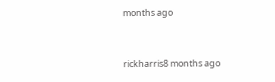months ago


rickharris8 months ago